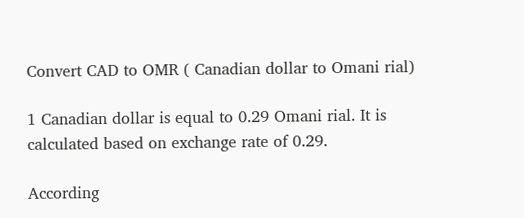Convert CAD to OMR ( Canadian dollar to Omani rial)

1 Canadian dollar is equal to 0.29 Omani rial. It is calculated based on exchange rate of 0.29.

According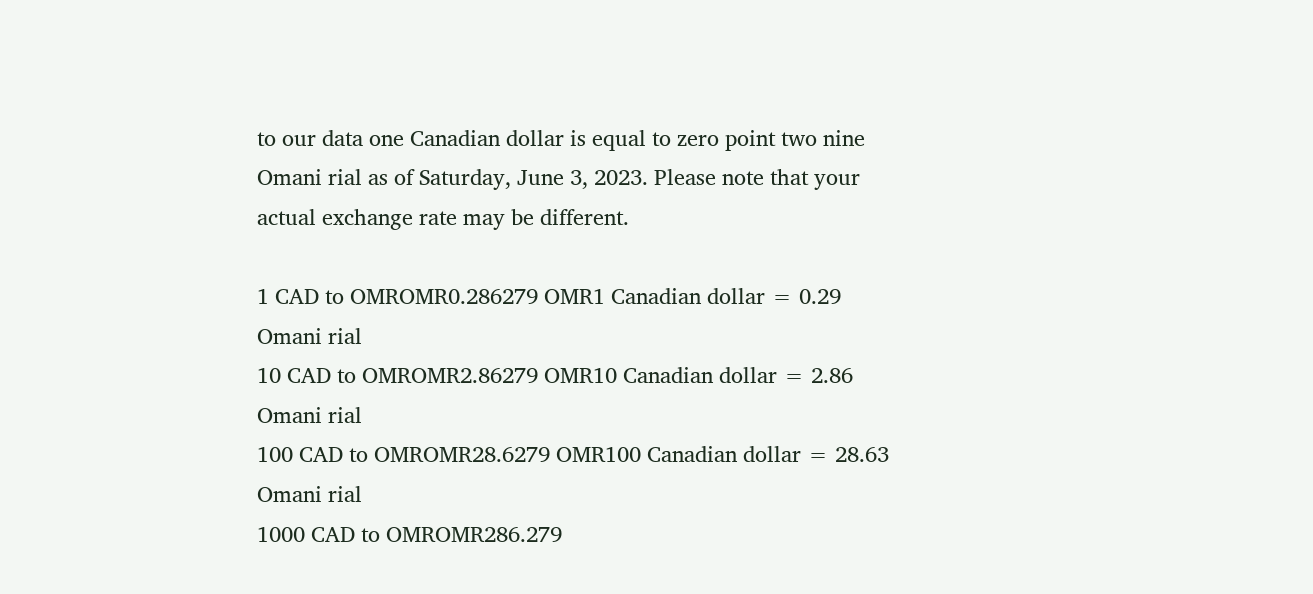to our data one Canadian dollar is equal to zero point two nine Omani rial as of Saturday, June 3, 2023. Please note that your actual exchange rate may be different.

1 CAD to OMROMR0.286279 OMR1 Canadian dollar = 0.29 Omani rial
10 CAD to OMROMR2.86279 OMR10 Canadian dollar = 2.86 Omani rial
100 CAD to OMROMR28.6279 OMR100 Canadian dollar = 28.63 Omani rial
1000 CAD to OMROMR286.279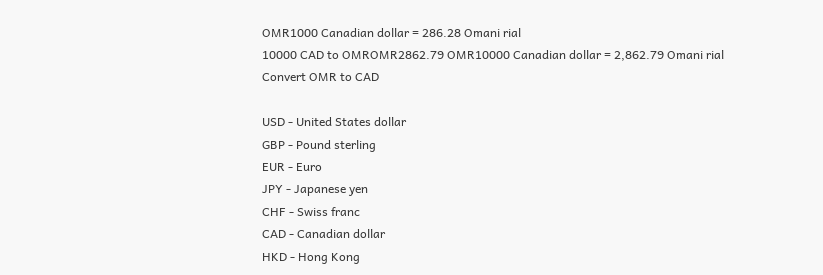OMR1000 Canadian dollar = 286.28 Omani rial
10000 CAD to OMROMR2862.79 OMR10000 Canadian dollar = 2,862.79 Omani rial
Convert OMR to CAD

USD - United States dollar
GBP - Pound sterling
EUR - Euro
JPY - Japanese yen
CHF - Swiss franc
CAD - Canadian dollar
HKD - Hong Kong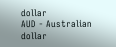dollar
AUD - Australian dollar